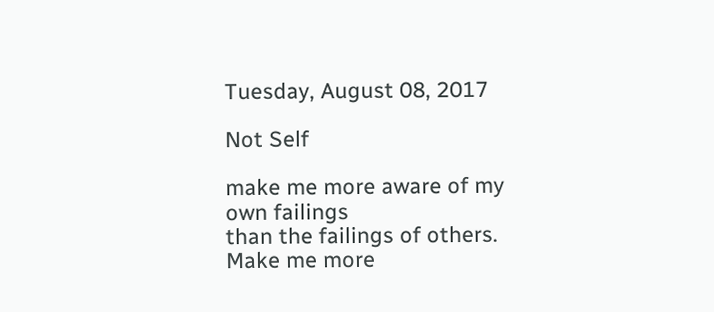Tuesday, August 08, 2017

Not Self

make me more aware of my own failings
than the failings of others.
Make me more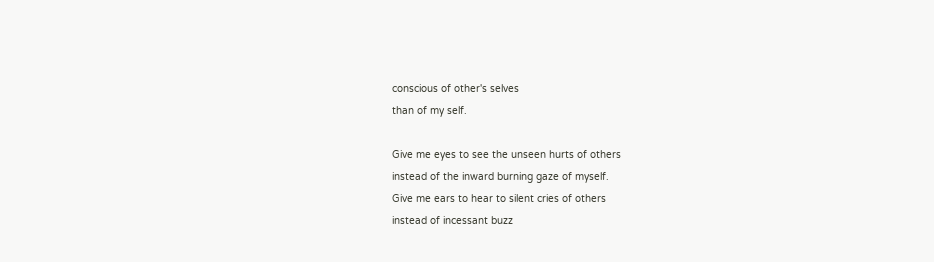conscious of other's selves
than of my self.

Give me eyes to see the unseen hurts of others
instead of the inward burning gaze of myself.
Give me ears to hear to silent cries of others
instead of incessant buzz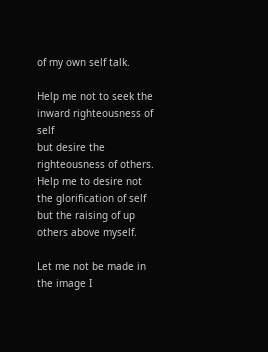of my own self talk.

Help me not to seek the inward righteousness of self
but desire the righteousness of others.
Help me to desire not the glorification of self
but the raising of up others above myself.

Let me not be made in the image I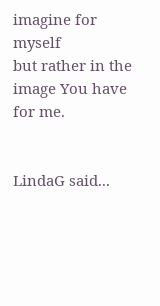imagine for myself
but rather in the image You have for me.


LindaG said...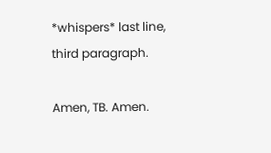*whispers* last line, third paragraph.

Amen, TB. Amen.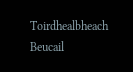Toirdhealbheach Beucail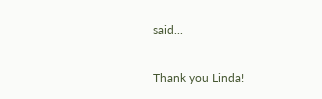said...

Thank you Linda!